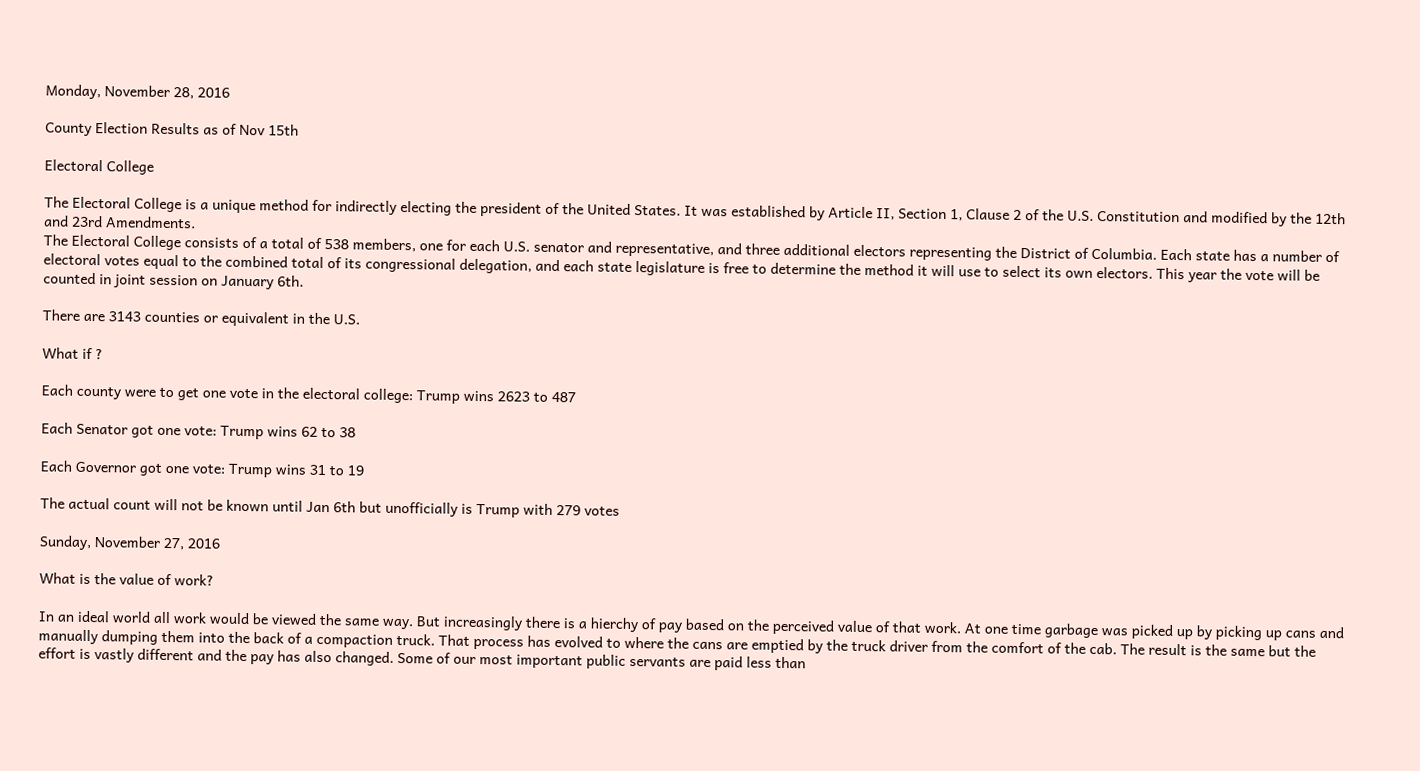Monday, November 28, 2016

County Election Results as of Nov 15th

Electoral College

The Electoral College is a unique method for indirectly electing the president of the United States. It was established by Article II, Section 1, Clause 2 of the U.S. Constitution and modified by the 12th and 23rd Amendments.
The Electoral College consists of a total of 538 members, one for each U.S. senator and representative, and three additional electors representing the District of Columbia. Each state has a number of electoral votes equal to the combined total of its congressional delegation, and each state legislature is free to determine the method it will use to select its own electors. This year the vote will be counted in joint session on January 6th.

There are 3143 counties or equivalent in the U.S.

What if ?

Each county were to get one vote in the electoral college: Trump wins 2623 to 487

Each Senator got one vote: Trump wins 62 to 38

Each Governor got one vote: Trump wins 31 to 19

The actual count will not be known until Jan 6th but unofficially is Trump with 279 votes

Sunday, November 27, 2016

What is the value of work?

In an ideal world all work would be viewed the same way. But increasingly there is a hierchy of pay based on the perceived value of that work. At one time garbage was picked up by picking up cans and manually dumping them into the back of a compaction truck. That process has evolved to where the cans are emptied by the truck driver from the comfort of the cab. The result is the same but the effort is vastly different and the pay has also changed. Some of our most important public servants are paid less than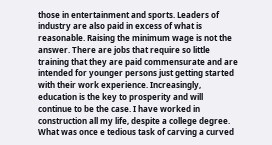those in entertainment and sports. Leaders of industry are also paid in excess of what is reasonable. Raising the minimum wage is not the answer. There are jobs that require so little training that they are paid commensurate and are intended for younger persons just getting started with their work experience. Increasingly, education is the key to prosperity and will continue to be the case. I have worked in construction all my life, despite a college degree. What was once e tedious task of carving a curved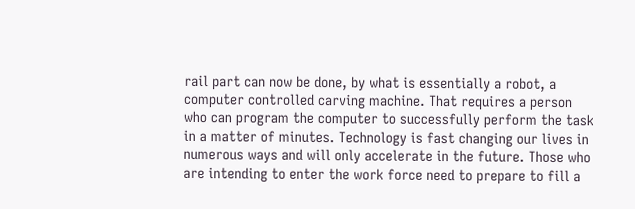rail part can now be done, by what is essentially a robot, a computer controlled carving machine. That requires a person who can program the computer to successfully perform the task in a matter of minutes. Technology is fast changing our lives in numerous ways and will only accelerate in the future. Those who are intending to enter the work force need to prepare to fill a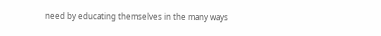need by educating themselves in the many ways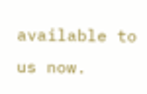available to us now.